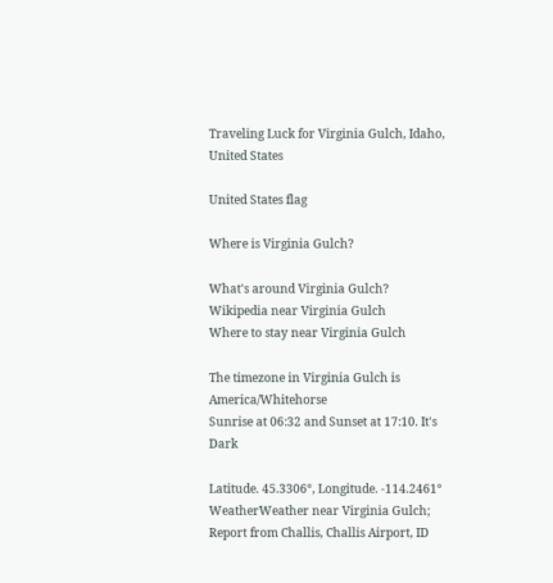Traveling Luck for Virginia Gulch, Idaho, United States

United States flag

Where is Virginia Gulch?

What's around Virginia Gulch?
Wikipedia near Virginia Gulch
Where to stay near Virginia Gulch

The timezone in Virginia Gulch is America/Whitehorse
Sunrise at 06:32 and Sunset at 17:10. It's Dark

Latitude. 45.3306°, Longitude. -114.2461°
WeatherWeather near Virginia Gulch; Report from Challis, Challis Airport, ID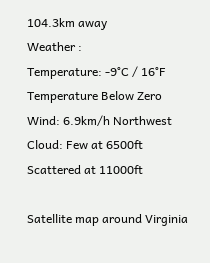104.3km away
Weather :
Temperature: -9°C / 16°F Temperature Below Zero
Wind: 6.9km/h Northwest
Cloud: Few at 6500ft Scattered at 11000ft

Satellite map around Virginia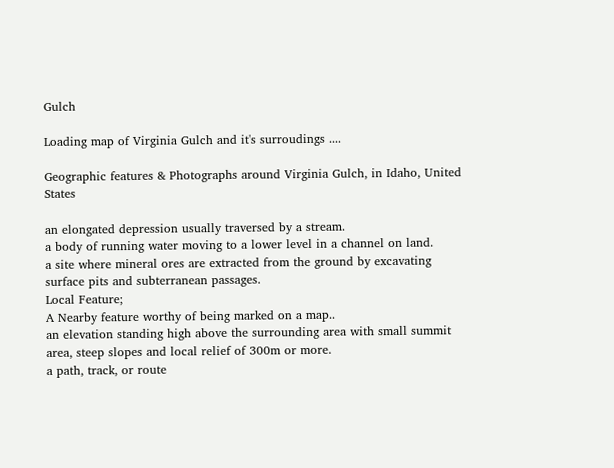Gulch

Loading map of Virginia Gulch and it's surroudings ....

Geographic features & Photographs around Virginia Gulch, in Idaho, United States

an elongated depression usually traversed by a stream.
a body of running water moving to a lower level in a channel on land.
a site where mineral ores are extracted from the ground by excavating surface pits and subterranean passages.
Local Feature;
A Nearby feature worthy of being marked on a map..
an elevation standing high above the surrounding area with small summit area, steep slopes and local relief of 300m or more.
a path, track, or route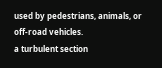used by pedestrians, animals, or off-road vehicles.
a turbulent section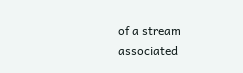of a stream associated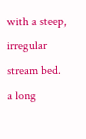with a steep, irregular stream bed.
a long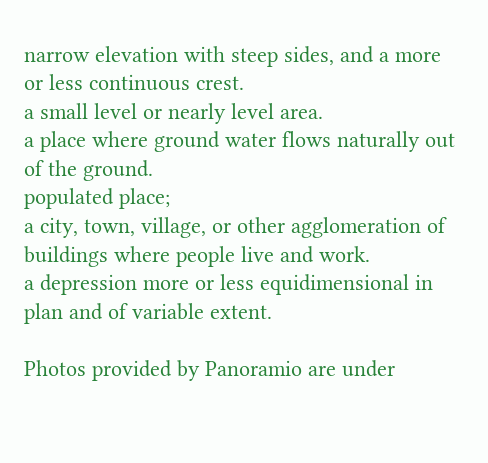narrow elevation with steep sides, and a more or less continuous crest.
a small level or nearly level area.
a place where ground water flows naturally out of the ground.
populated place;
a city, town, village, or other agglomeration of buildings where people live and work.
a depression more or less equidimensional in plan and of variable extent.

Photos provided by Panoramio are under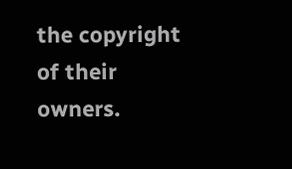the copyright of their owners.